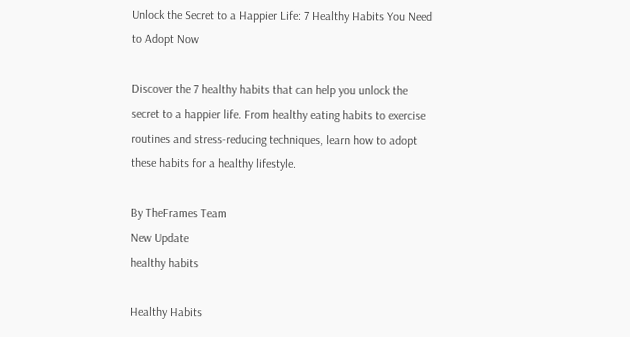Unlock the Secret to a Happier Life: 7 Healthy Habits You Need to Adopt Now

Discover the 7 healthy habits that can help you unlock the secret to a happier life. From healthy eating habits to exercise routines and stress-reducing techniques, learn how to adopt these habits for a healthy lifestyle.

By TheFrames Team
New Update
healthy habits

Healthy Habits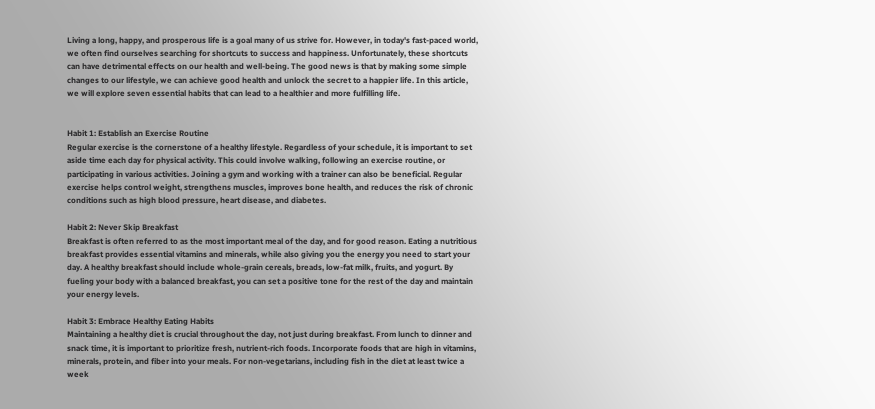Living a long, happy, and prosperous life is a goal many of us strive for. However, in today's fast-paced world, we often find ourselves searching for shortcuts to success and happiness. Unfortunately, these shortcuts can have detrimental effects on our health and well-being. The good news is that by making some simple changes to our lifestyle, we can achieve good health and unlock the secret to a happier life. In this article, we will explore seven essential habits that can lead to a healthier and more fulfilling life.


Habit 1: Establish an Exercise Routine
Regular exercise is the cornerstone of a healthy lifestyle. Regardless of your schedule, it is important to set aside time each day for physical activity. This could involve walking, following an exercise routine, or participating in various activities. Joining a gym and working with a trainer can also be beneficial. Regular exercise helps control weight, strengthens muscles, improves bone health, and reduces the risk of chronic conditions such as high blood pressure, heart disease, and diabetes.

Habit 2: Never Skip Breakfast
Breakfast is often referred to as the most important meal of the day, and for good reason. Eating a nutritious breakfast provides essential vitamins and minerals, while also giving you the energy you need to start your day. A healthy breakfast should include whole-grain cereals, breads, low-fat milk, fruits, and yogurt. By fueling your body with a balanced breakfast, you can set a positive tone for the rest of the day and maintain your energy levels.

Habit 3: Embrace Healthy Eating Habits
Maintaining a healthy diet is crucial throughout the day, not just during breakfast. From lunch to dinner and snack time, it is important to prioritize fresh, nutrient-rich foods. Incorporate foods that are high in vitamins, minerals, protein, and fiber into your meals. For non-vegetarians, including fish in the diet at least twice a week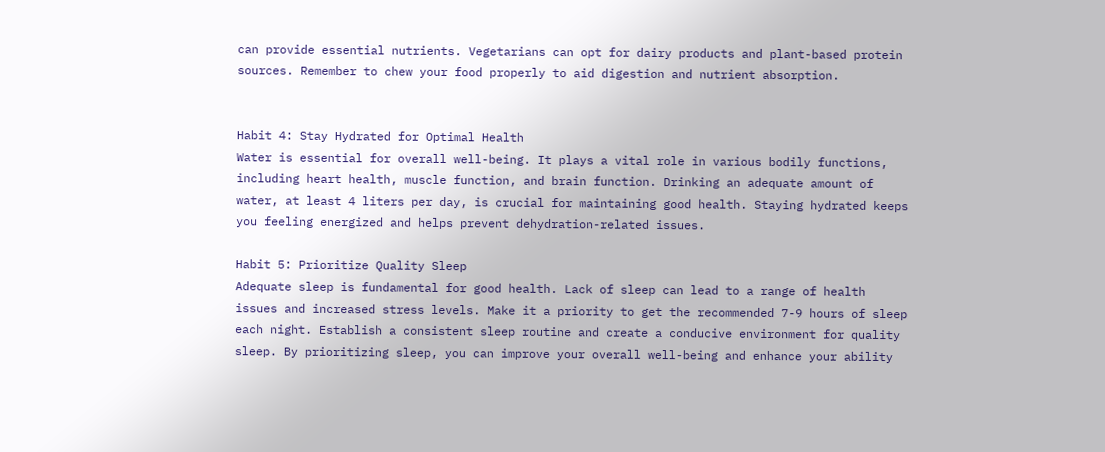can provide essential nutrients. Vegetarians can opt for dairy products and plant-based protein sources. Remember to chew your food properly to aid digestion and nutrient absorption.


Habit 4: Stay Hydrated for Optimal Health
Water is essential for overall well-being. It plays a vital role in various bodily functions, including heart health, muscle function, and brain function. Drinking an adequate amount of water, at least 4 liters per day, is crucial for maintaining good health. Staying hydrated keeps you feeling energized and helps prevent dehydration-related issues.

Habit 5: Prioritize Quality Sleep
Adequate sleep is fundamental for good health. Lack of sleep can lead to a range of health issues and increased stress levels. Make it a priority to get the recommended 7-9 hours of sleep each night. Establish a consistent sleep routine and create a conducive environment for quality sleep. By prioritizing sleep, you can improve your overall well-being and enhance your ability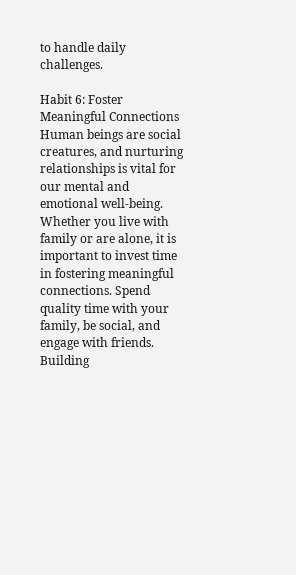to handle daily challenges.

Habit 6: Foster Meaningful Connections
Human beings are social creatures, and nurturing relationships is vital for our mental and emotional well-being. Whether you live with family or are alone, it is important to invest time in fostering meaningful connections. Spend quality time with your family, be social, and engage with friends. Building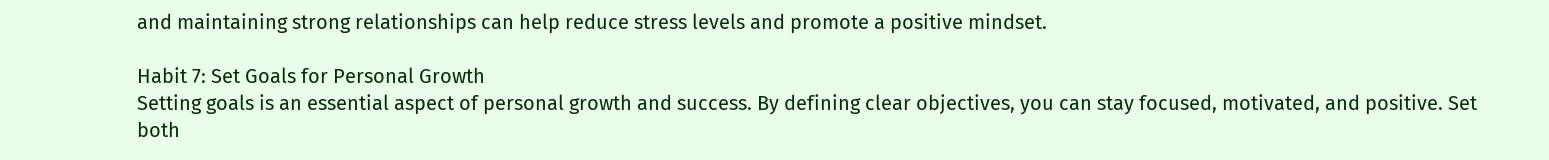and maintaining strong relationships can help reduce stress levels and promote a positive mindset.

Habit 7: Set Goals for Personal Growth
Setting goals is an essential aspect of personal growth and success. By defining clear objectives, you can stay focused, motivated, and positive. Set both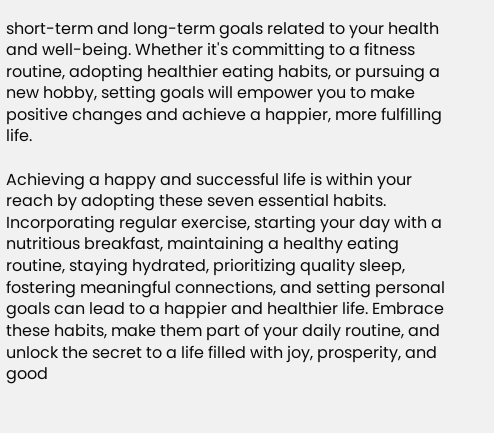short-term and long-term goals related to your health and well-being. Whether it's committing to a fitness routine, adopting healthier eating habits, or pursuing a new hobby, setting goals will empower you to make positive changes and achieve a happier, more fulfilling life.

Achieving a happy and successful life is within your reach by adopting these seven essential habits. Incorporating regular exercise, starting your day with a nutritious breakfast, maintaining a healthy eating routine, staying hydrated, prioritizing quality sleep, fostering meaningful connections, and setting personal goals can lead to a happier and healthier life. Embrace these habits, make them part of your daily routine, and unlock the secret to a life filled with joy, prosperity, and good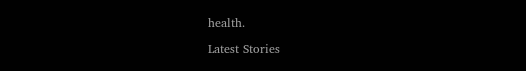health.

Latest Stories